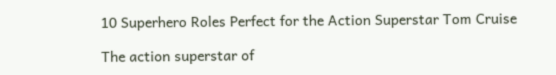10 Superhero Roles Perfect for the Action Superstar Tom Cruise

The action superstar of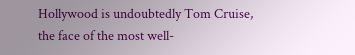Hollywood is undoubtedly Tom Cruise, the face of the most well-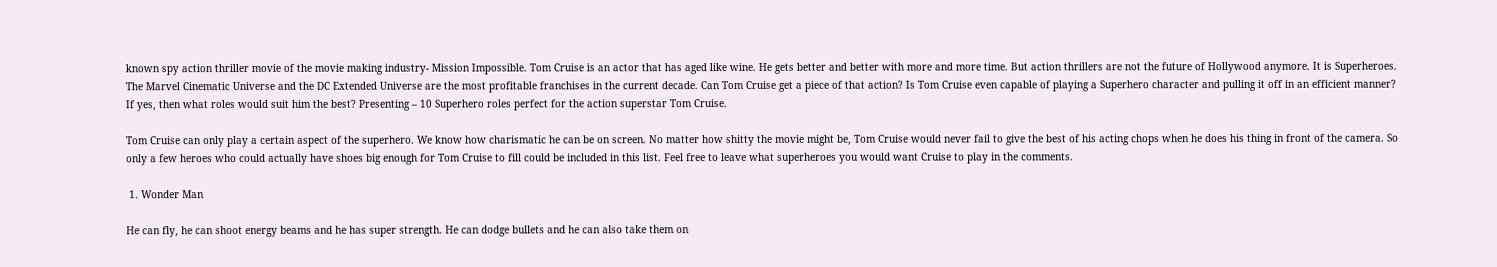known spy action thriller movie of the movie making industry- Mission Impossible. Tom Cruise is an actor that has aged like wine. He gets better and better with more and more time. But action thrillers are not the future of Hollywood anymore. It is Superheroes.  The Marvel Cinematic Universe and the DC Extended Universe are the most profitable franchises in the current decade. Can Tom Cruise get a piece of that action? Is Tom Cruise even capable of playing a Superhero character and pulling it off in an efficient manner? If yes, then what roles would suit him the best? Presenting – 10 Superhero roles perfect for the action superstar Tom Cruise.

Tom Cruise can only play a certain aspect of the superhero. We know how charismatic he can be on screen. No matter how shitty the movie might be, Tom Cruise would never fail to give the best of his acting chops when he does his thing in front of the camera. So only a few heroes who could actually have shoes big enough for Tom Cruise to fill could be included in this list. Feel free to leave what superheroes you would want Cruise to play in the comments.

 1. Wonder Man

He can fly, he can shoot energy beams and he has super strength. He can dodge bullets and he can also take them on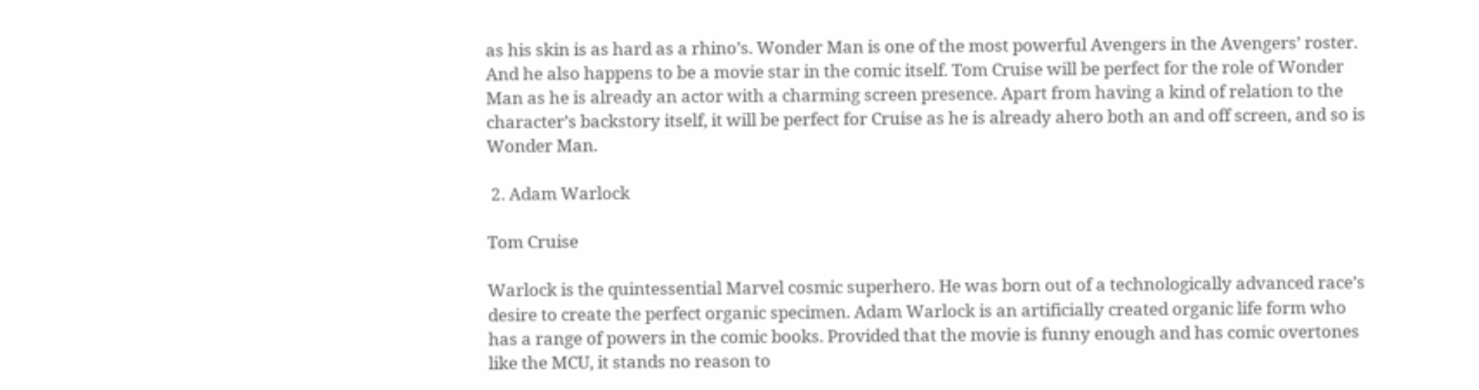as his skin is as hard as a rhino’s. Wonder Man is one of the most powerful Avengers in the Avengers’ roster. And he also happens to be a movie star in the comic itself. Tom Cruise will be perfect for the role of Wonder Man as he is already an actor with a charming screen presence. Apart from having a kind of relation to the character’s backstory itself, it will be perfect for Cruise as he is already ahero both an and off screen, and so is Wonder Man.

 2. Adam Warlock

Tom Cruise

Warlock is the quintessential Marvel cosmic superhero. He was born out of a technologically advanced race’s desire to create the perfect organic specimen. Adam Warlock is an artificially created organic life form who has a range of powers in the comic books. Provided that the movie is funny enough and has comic overtones like the MCU, it stands no reason to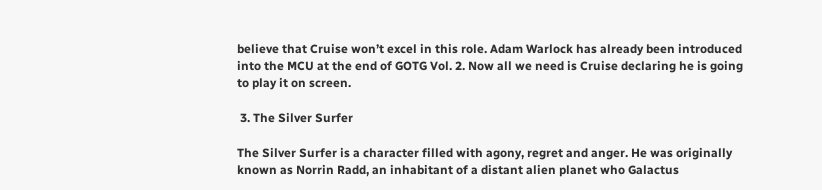believe that Cruise won’t excel in this role. Adam Warlock has already been introduced into the MCU at the end of GOTG Vol. 2. Now all we need is Cruise declaring he is going to play it on screen.

 3. The Silver Surfer

The Silver Surfer is a character filled with agony, regret and anger. He was originally known as Norrin Radd, an inhabitant of a distant alien planet who Galactus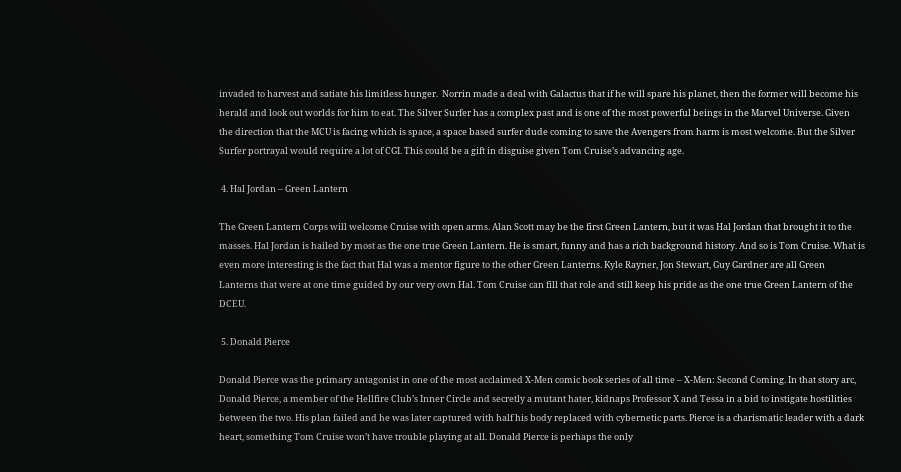invaded to harvest and satiate his limitless hunger.  Norrin made a deal with Galactus that if he will spare his planet, then the former will become his herald and look out worlds for him to eat. The Silver Surfer has a complex past and is one of the most powerful beings in the Marvel Universe. Given the direction that the MCU is facing which is space, a space based surfer dude coming to save the Avengers from harm is most welcome. But the Silver Surfer portrayal would require a lot of CGI. This could be a gift in disguise given Tom Cruise’s advancing age.

 4. Hal Jordan – Green Lantern

The Green Lantern Corps will welcome Cruise with open arms. Alan Scott may be the first Green Lantern, but it was Hal Jordan that brought it to the masses. Hal Jordan is hailed by most as the one true Green Lantern. He is smart, funny and has a rich background history. And so is Tom Cruise. What is even more interesting is the fact that Hal was a mentor figure to the other Green Lanterns. Kyle Rayner, Jon Stewart, Guy Gardner are all Green Lanterns that were at one time guided by our very own Hal. Tom Cruise can fill that role and still keep his pride as the one true Green Lantern of the DCEU.

 5. Donald Pierce

Donald Pierce was the primary antagonist in one of the most acclaimed X-Men comic book series of all time – X-Men: Second Coming. In that story arc, Donald Pierce, a member of the Hellfire Club’s Inner Circle and secretly a mutant hater, kidnaps Professor X and Tessa in a bid to instigate hostilities between the two. His plan failed and he was later captured with half his body replaced with cybernetic parts. Pierce is a charismatic leader with a dark heart, something Tom Cruise won’t have trouble playing at all. Donald Pierce is perhaps the only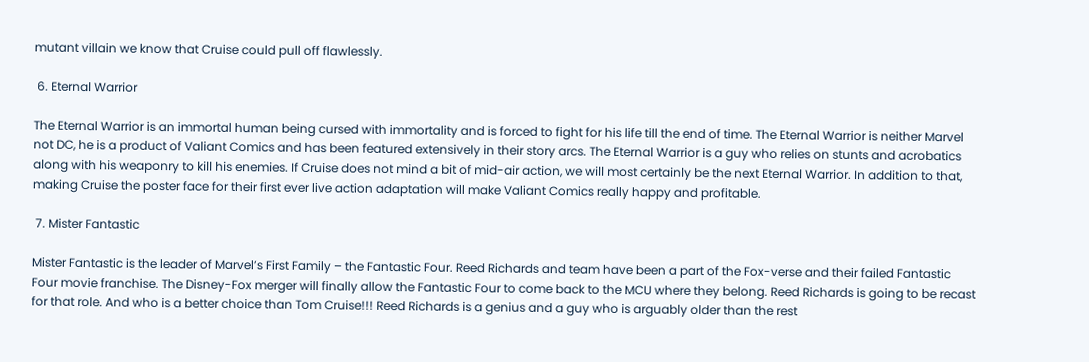mutant villain we know that Cruise could pull off flawlessly.

 6. Eternal Warrior

The Eternal Warrior is an immortal human being cursed with immortality and is forced to fight for his life till the end of time. The Eternal Warrior is neither Marvel not DC, he is a product of Valiant Comics and has been featured extensively in their story arcs. The Eternal Warrior is a guy who relies on stunts and acrobatics along with his weaponry to kill his enemies. If Cruise does not mind a bit of mid-air action, we will most certainly be the next Eternal Warrior. In addition to that, making Cruise the poster face for their first ever live action adaptation will make Valiant Comics really happy and profitable.

 7. Mister Fantastic

Mister Fantastic is the leader of Marvel’s First Family – the Fantastic Four. Reed Richards and team have been a part of the Fox-verse and their failed Fantastic Four movie franchise. The Disney-Fox merger will finally allow the Fantastic Four to come back to the MCU where they belong. Reed Richards is going to be recast for that role. And who is a better choice than Tom Cruise!!! Reed Richards is a genius and a guy who is arguably older than the rest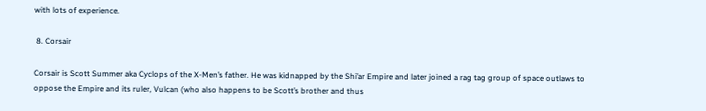with lots of experience.

 8. Corsair

Corsair is Scott Summer aka Cyclops of the X-Men’s father. He was kidnapped by the Shi’ar Empire and later joined a rag tag group of space outlaws to oppose the Empire and its ruler, Vulcan (who also happens to be Scott’s brother and thus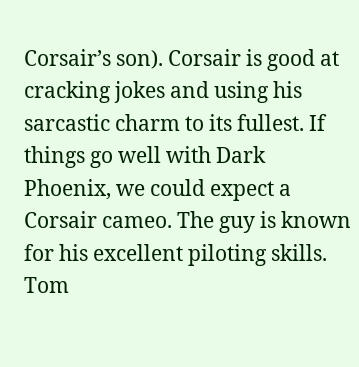Corsair’s son). Corsair is good at cracking jokes and using his sarcastic charm to its fullest. If things go well with Dark Phoenix, we could expect a Corsair cameo. The guy is known for his excellent piloting skills. Tom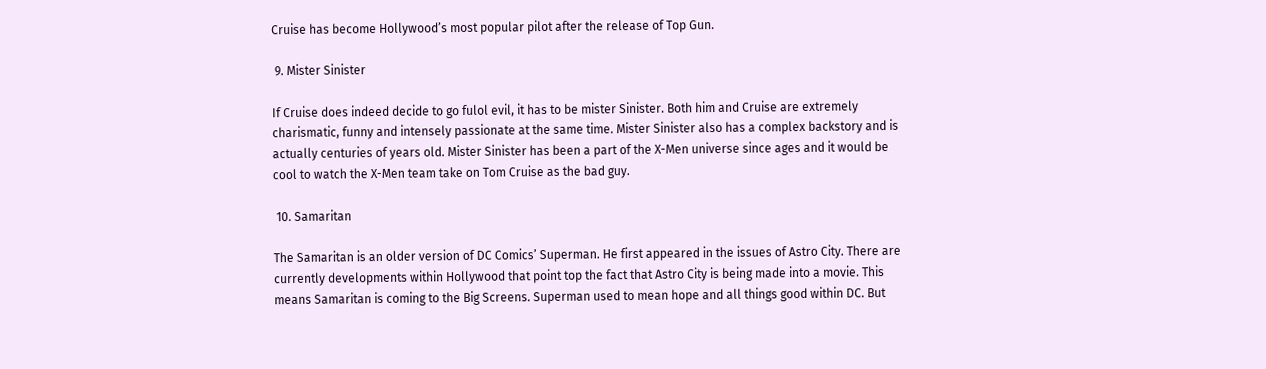Cruise has become Hollywood’s most popular pilot after the release of Top Gun.

 9. Mister Sinister

If Cruise does indeed decide to go fulol evil, it has to be mister Sinister. Both him and Cruise are extremely charismatic, funny and intensely passionate at the same time. Mister Sinister also has a complex backstory and is actually centuries of years old. Mister Sinister has been a part of the X-Men universe since ages and it would be cool to watch the X-Men team take on Tom Cruise as the bad guy.

 10. Samaritan

The Samaritan is an older version of DC Comics’ Superman. He first appeared in the issues of Astro City. There are currently developments within Hollywood that point top the fact that Astro City is being made into a movie. This means Samaritan is coming to the Big Screens. Superman used to mean hope and all things good within DC. But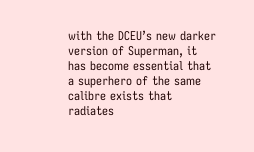with the DCEU’s new darker version of Superman, it has become essential that a superhero of the same calibre exists that radiates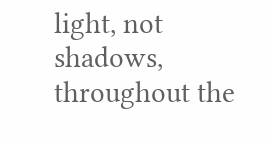light, not shadows, throughout the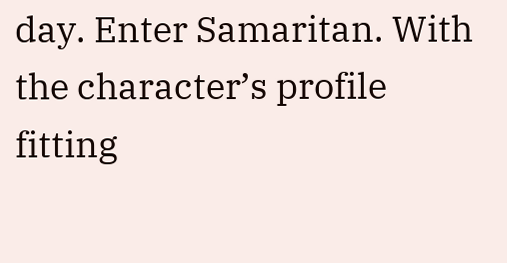day. Enter Samaritan. With the character’s profile fitting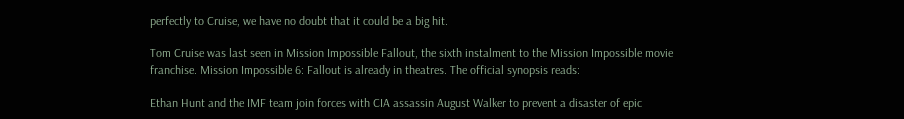perfectly to Cruise, we have no doubt that it could be a big hit.

Tom Cruise was last seen in Mission Impossible Fallout, the sixth instalment to the Mission Impossible movie franchise. Mission Impossible 6: Fallout is already in theatres. The official synopsis reads:

Ethan Hunt and the IMF team join forces with CIA assassin August Walker to prevent a disaster of epic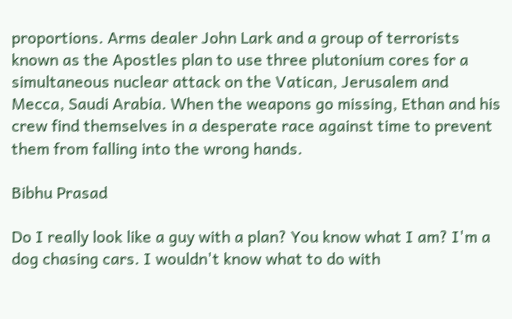proportions. Arms dealer John Lark and a group of terrorists known as the Apostles plan to use three plutonium cores for a simultaneous nuclear attack on the Vatican, Jerusalem and Mecca, Saudi Arabia. When the weapons go missing, Ethan and his crew find themselves in a desperate race against time to prevent them from falling into the wrong hands.

Bibhu Prasad

Do I really look like a guy with a plan? You know what I am? I'm a dog chasing cars. I wouldn't know what to do with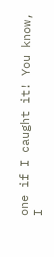one if I caught it! You know, I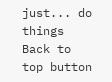just... do things
Back to top button